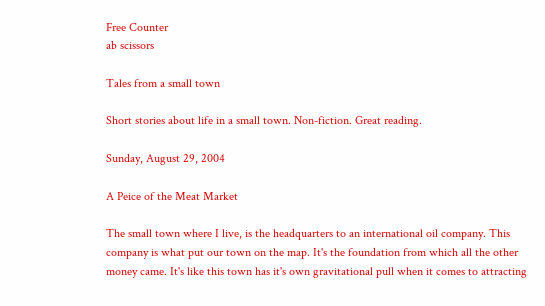Free Counter
ab scissors

Tales from a small town

Short stories about life in a small town. Non-fiction. Great reading.

Sunday, August 29, 2004

A Peice of the Meat Market

The small town where I live, is the headquarters to an international oil company. This company is what put our town on the map. It's the foundation from which all the other money came. It's like this town has it's own gravitational pull when it comes to attracting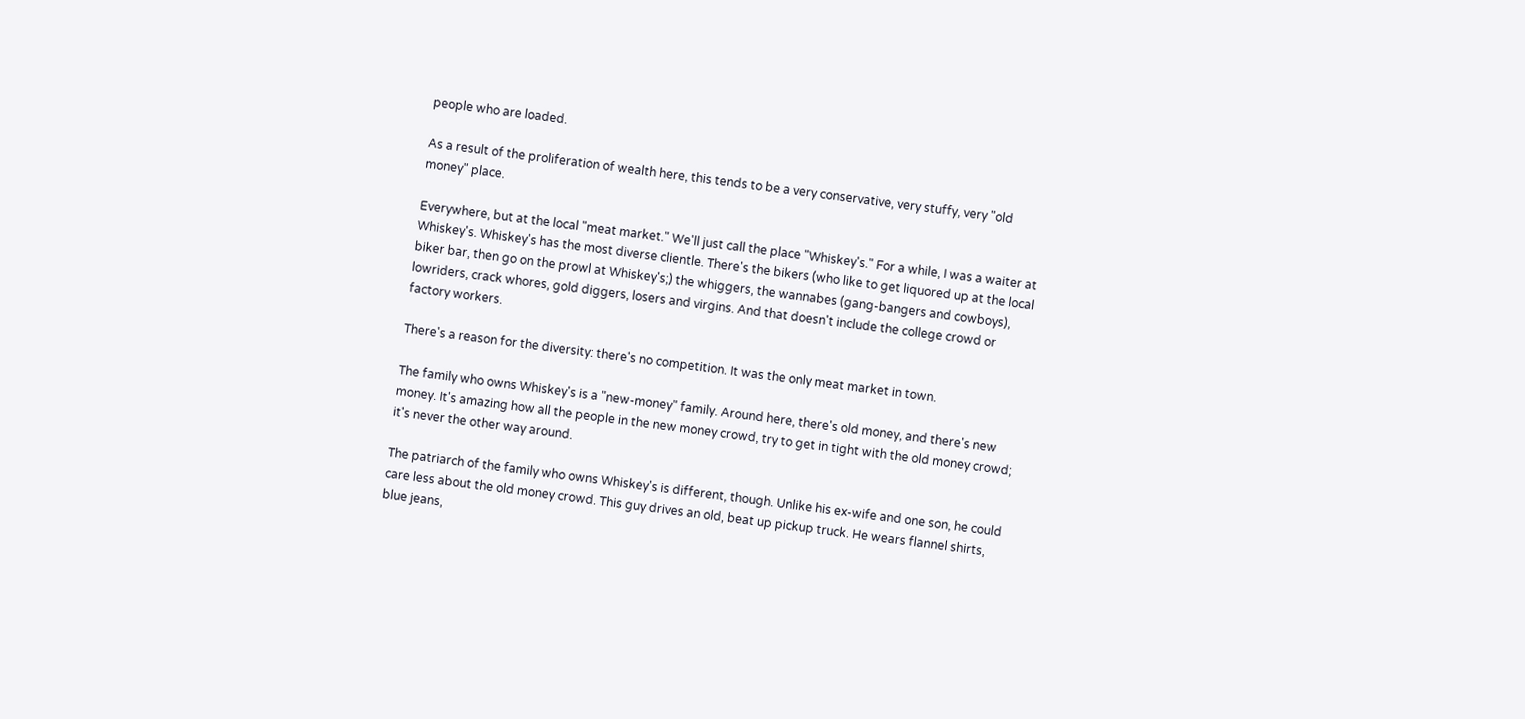people who are loaded.

As a result of the proliferation of wealth here, this tends to be a very conservative, very stuffy, very "old money" place.

Everywhere, but at the local "meat market." We'll just call the place "Whiskey's." For a while, I was a waiter at Whiskey's. Whiskey's has the most diverse clientle. There's the bikers (who like to get liquored up at the local biker bar, then go on the prowl at Whiskey's;) the whiggers, the wannabes (gang-bangers and cowboys), lowriders, crack whores, gold diggers, losers and virgins. And that doesn't include the college crowd or factory workers.

There's a reason for the diversity: there's no competition. It was the only meat market in town.

The family who owns Whiskey's is a "new-money" family. Around here, there's old money, and there's new money. It's amazing how all the people in the new money crowd, try to get in tight with the old money crowd; it's never the other way around.

The patriarch of the family who owns Whiskey's is different, though. Unlike his ex-wife and one son, he could care less about the old money crowd. This guy drives an old, beat up pickup truck. He wears flannel shirts, blue jeans,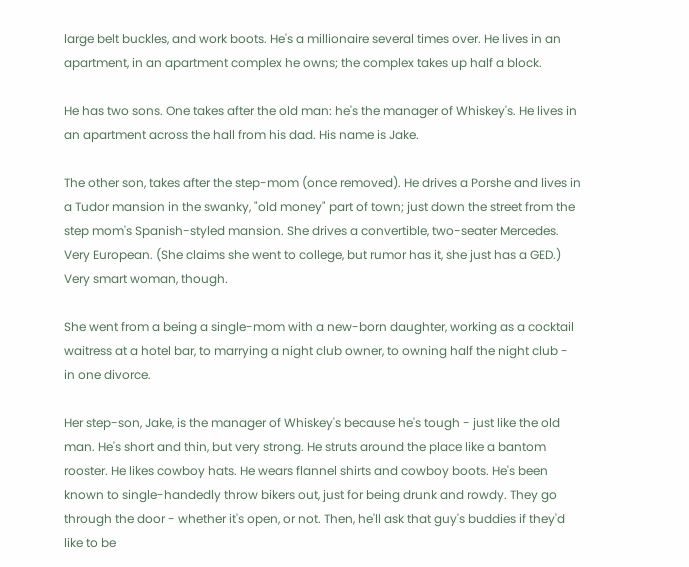large belt buckles, and work boots. He's a millionaire several times over. He lives in an apartment, in an apartment complex he owns; the complex takes up half a block.

He has two sons. One takes after the old man: he's the manager of Whiskey's. He lives in an apartment across the hall from his dad. His name is Jake.

The other son, takes after the step-mom (once removed). He drives a Porshe and lives in a Tudor mansion in the swanky, "old money" part of town; just down the street from the step mom's Spanish-styled mansion. She drives a convertible, two-seater Mercedes. Very European. (She claims she went to college, but rumor has it, she just has a GED.) Very smart woman, though.

She went from a being a single-mom with a new-born daughter, working as a cocktail waitress at a hotel bar, to marrying a night club owner, to owning half the night club - in one divorce.

Her step-son, Jake, is the manager of Whiskey's because he's tough - just like the old man. He's short and thin, but very strong. He struts around the place like a bantom rooster. He likes cowboy hats. He wears flannel shirts and cowboy boots. He's been known to single-handedly throw bikers out, just for being drunk and rowdy. They go through the door - whether it's open, or not. Then, he'll ask that guy's buddies if they'd like to be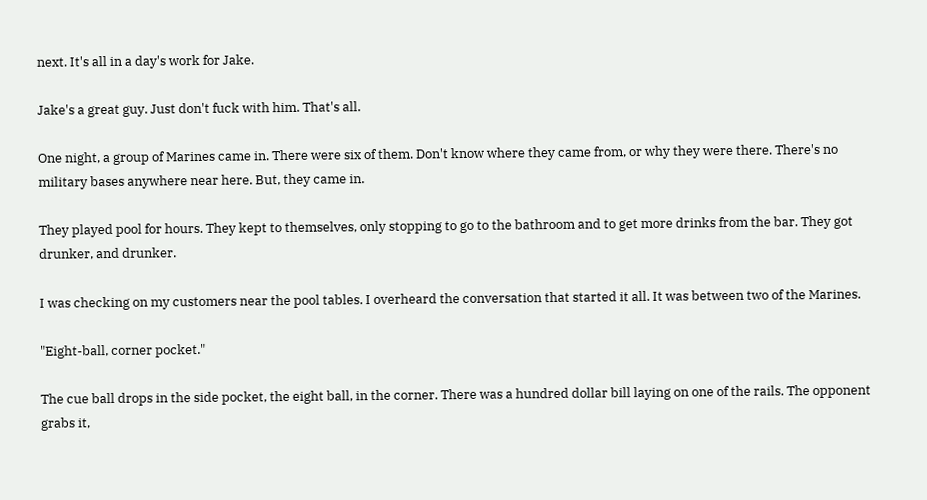next. It's all in a day's work for Jake.

Jake's a great guy. Just don't fuck with him. That's all.

One night, a group of Marines came in. There were six of them. Don't know where they came from, or why they were there. There's no military bases anywhere near here. But, they came in.

They played pool for hours. They kept to themselves, only stopping to go to the bathroom and to get more drinks from the bar. They got drunker, and drunker.

I was checking on my customers near the pool tables. I overheard the conversation that started it all. It was between two of the Marines.

"Eight-ball, corner pocket."

The cue ball drops in the side pocket, the eight ball, in the corner. There was a hundred dollar bill laying on one of the rails. The opponent grabs it,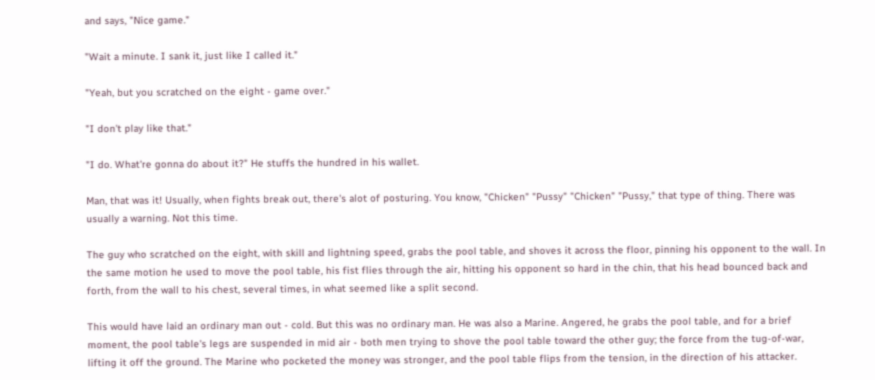and says, "Nice game."

"Wait a minute. I sank it, just like I called it."

"Yeah, but you scratched on the eight - game over."

"I don't play like that."

"I do. What're gonna do about it?" He stuffs the hundred in his wallet.

Man, that was it! Usually, when fights break out, there's alot of posturing. You know, "Chicken" "Pussy" "Chicken" "Pussy," that type of thing. There was usually a warning. Not this time.

The guy who scratched on the eight, with skill and lightning speed, grabs the pool table, and shoves it across the floor, pinning his opponent to the wall. In the same motion he used to move the pool table, his fist flies through the air, hitting his opponent so hard in the chin, that his head bounced back and forth, from the wall to his chest, several times, in what seemed like a split second.

This would have laid an ordinary man out - cold. But this was no ordinary man. He was also a Marine. Angered, he grabs the pool table, and for a brief moment, the pool table's legs are suspended in mid air - both men trying to shove the pool table toward the other guy; the force from the tug-of-war, lifting it off the ground. The Marine who pocketed the money was stronger, and the pool table flips from the tension, in the direction of his attacker.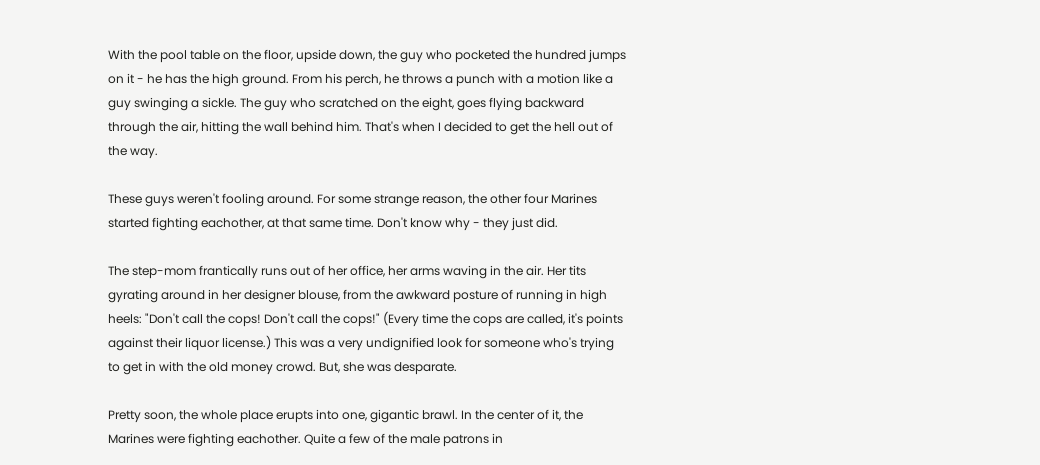With the pool table on the floor, upside down, the guy who pocketed the hundred jumps on it - he has the high ground. From his perch, he throws a punch with a motion like a guy swinging a sickle. The guy who scratched on the eight, goes flying backward through the air, hitting the wall behind him. That's when I decided to get the hell out of the way.

These guys weren't fooling around. For some strange reason, the other four Marines started fighting eachother, at that same time. Don't know why - they just did.

The step-mom frantically runs out of her office, her arms waving in the air. Her tits gyrating around in her designer blouse, from the awkward posture of running in high heels: "Don't call the cops! Don't call the cops!" (Every time the cops are called, it's points against their liquor license.) This was a very undignified look for someone who's trying to get in with the old money crowd. But, she was desparate.

Pretty soon, the whole place erupts into one, gigantic brawl. In the center of it, the Marines were fighting eachother. Quite a few of the male patrons in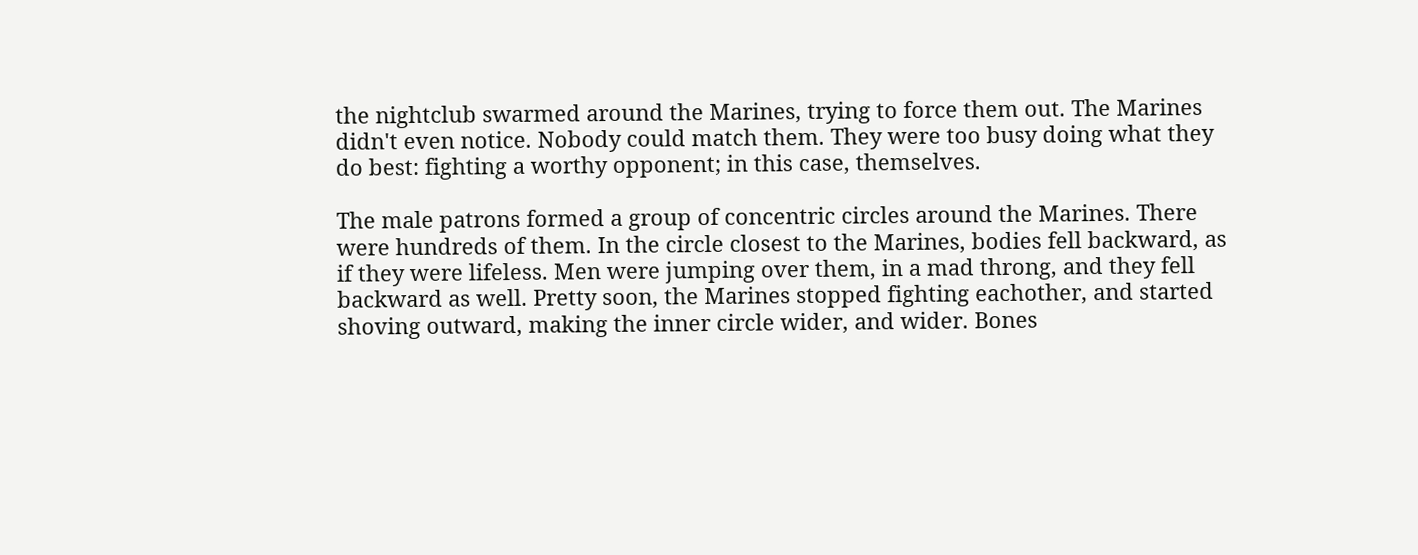the nightclub swarmed around the Marines, trying to force them out. The Marines didn't even notice. Nobody could match them. They were too busy doing what they do best: fighting a worthy opponent; in this case, themselves.

The male patrons formed a group of concentric circles around the Marines. There were hundreds of them. In the circle closest to the Marines, bodies fell backward, as if they were lifeless. Men were jumping over them, in a mad throng, and they fell backward as well. Pretty soon, the Marines stopped fighting eachother, and started shoving outward, making the inner circle wider, and wider. Bones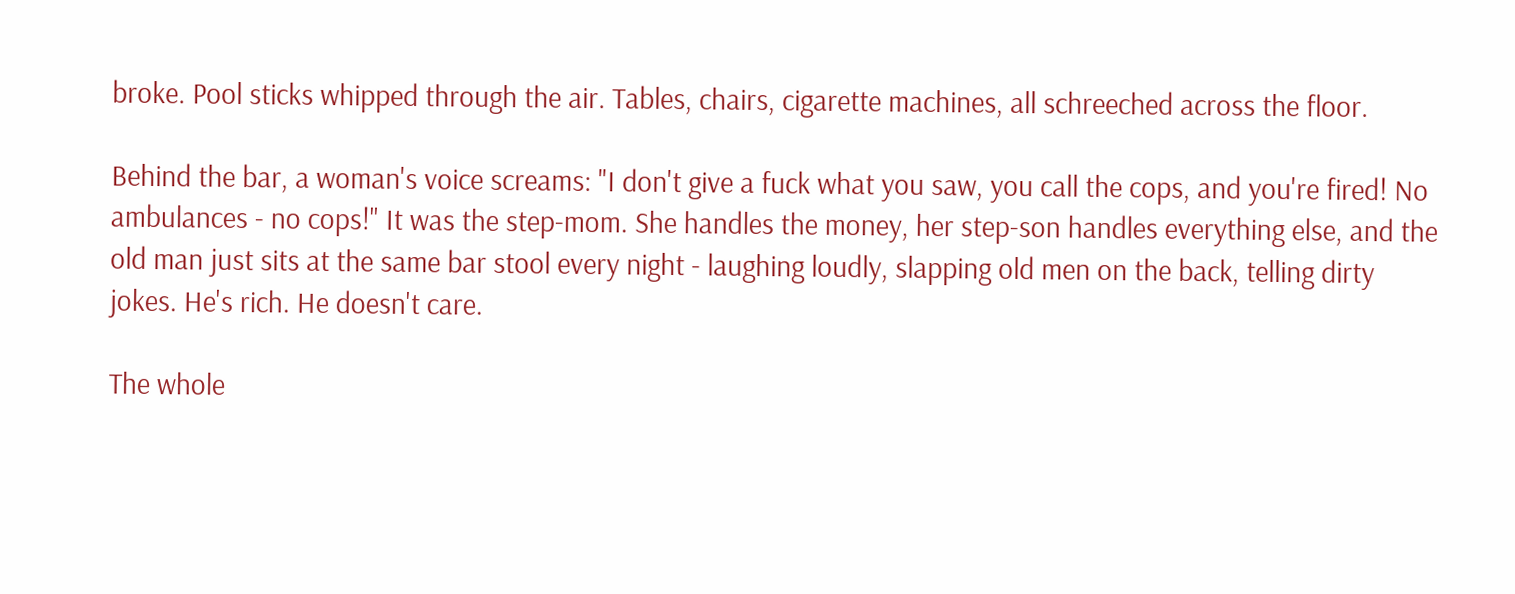broke. Pool sticks whipped through the air. Tables, chairs, cigarette machines, all schreeched across the floor.

Behind the bar, a woman's voice screams: "I don't give a fuck what you saw, you call the cops, and you're fired! No ambulances - no cops!" It was the step-mom. She handles the money, her step-son handles everything else, and the old man just sits at the same bar stool every night - laughing loudly, slapping old men on the back, telling dirty jokes. He's rich. He doesn't care.

The whole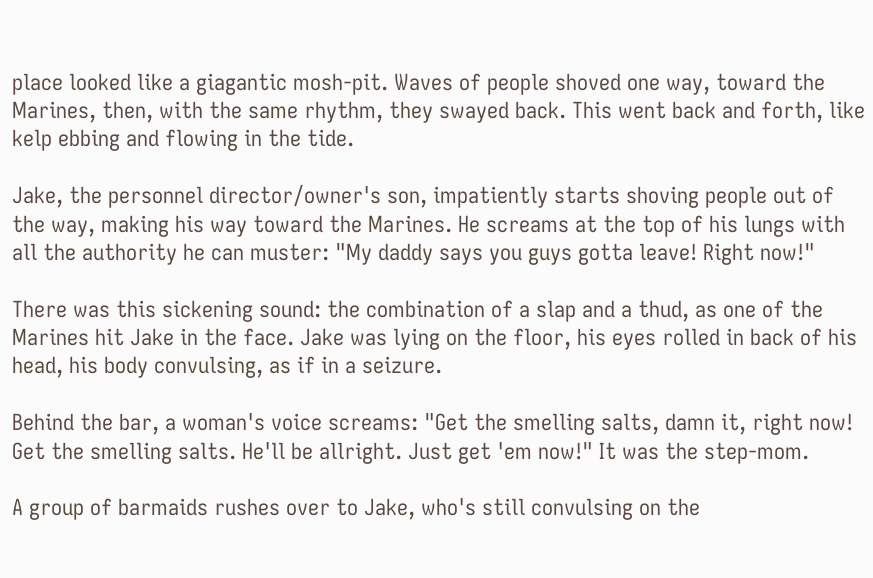place looked like a giagantic mosh-pit. Waves of people shoved one way, toward the Marines, then, with the same rhythm, they swayed back. This went back and forth, like kelp ebbing and flowing in the tide.

Jake, the personnel director/owner's son, impatiently starts shoving people out of the way, making his way toward the Marines. He screams at the top of his lungs with all the authority he can muster: "My daddy says you guys gotta leave! Right now!"

There was this sickening sound: the combination of a slap and a thud, as one of the Marines hit Jake in the face. Jake was lying on the floor, his eyes rolled in back of his head, his body convulsing, as if in a seizure.

Behind the bar, a woman's voice screams: "Get the smelling salts, damn it, right now! Get the smelling salts. He'll be allright. Just get 'em now!" It was the step-mom.

A group of barmaids rushes over to Jake, who's still convulsing on the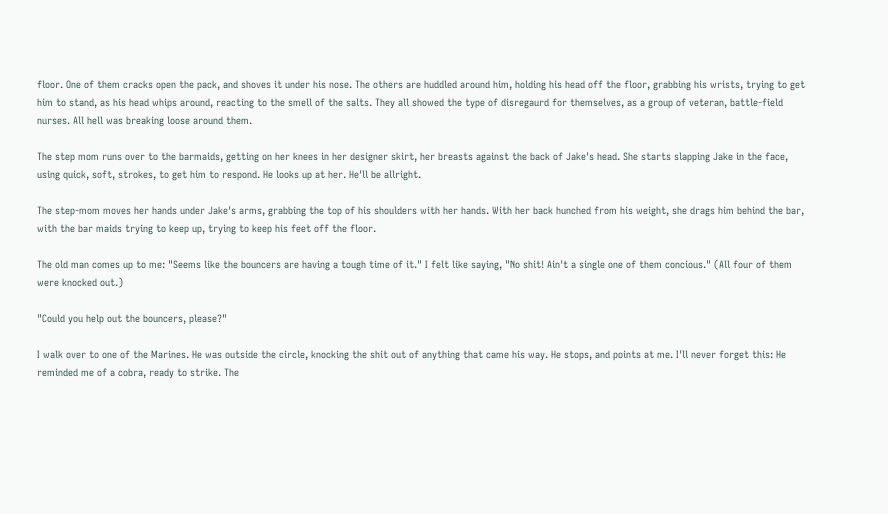floor. One of them cracks open the pack, and shoves it under his nose. The others are huddled around him, holding his head off the floor, grabbing his wrists, trying to get him to stand, as his head whips around, reacting to the smell of the salts. They all showed the type of disregaurd for themselves, as a group of veteran, battle-field nurses. All hell was breaking loose around them.

The step mom runs over to the barmaids, getting on her knees in her designer skirt, her breasts against the back of Jake's head. She starts slapping Jake in the face, using quick, soft, strokes, to get him to respond. He looks up at her. He'll be allright.

The step-mom moves her hands under Jake's arms, grabbing the top of his shoulders with her hands. With her back hunched from his weight, she drags him behind the bar, with the bar maids trying to keep up, trying to keep his feet off the floor.

The old man comes up to me: "Seems like the bouncers are having a tough time of it." I felt like saying, "No shit! Ain't a single one of them concious." (All four of them were knocked out.)

"Could you help out the bouncers, please?"

I walk over to one of the Marines. He was outside the circle, knocking the shit out of anything that came his way. He stops, and points at me. I'll never forget this: He reminded me of a cobra, ready to strike. The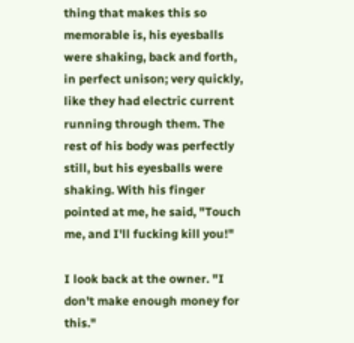thing that makes this so memorable is, his eyesballs were shaking, back and forth, in perfect unison; very quickly, like they had electric current running through them. The rest of his body was perfectly still, but his eyesballs were shaking. With his finger pointed at me, he said, "Touch me, and I'll fucking kill you!"

I look back at the owner. "I don't make enough money for this."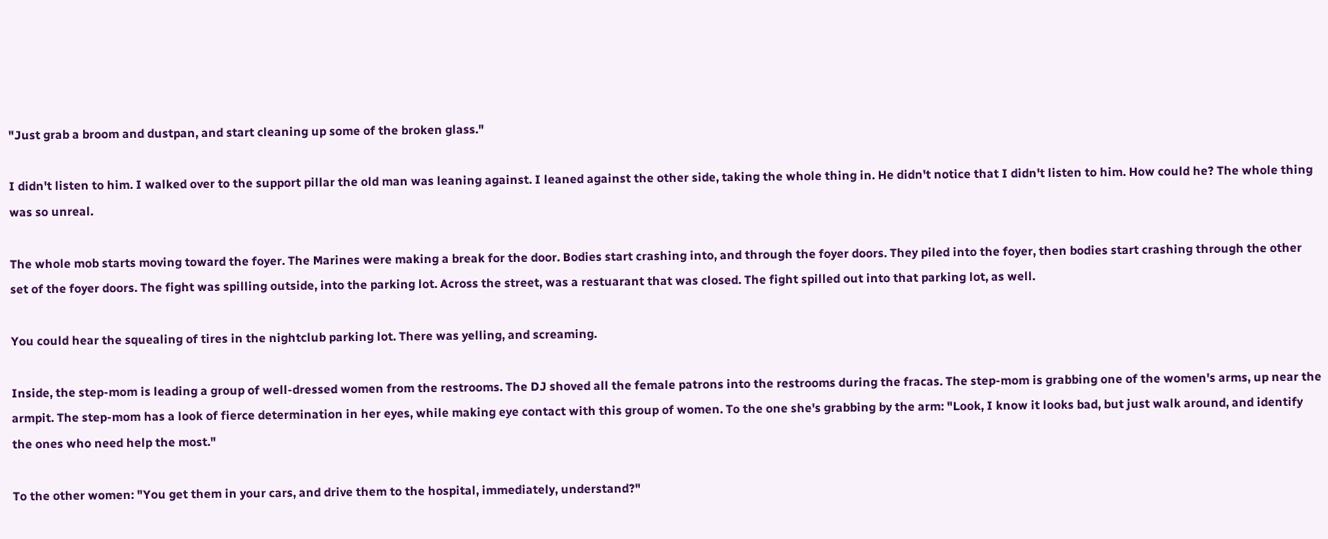"Just grab a broom and dustpan, and start cleaning up some of the broken glass."

I didn't listen to him. I walked over to the support pillar the old man was leaning against. I leaned against the other side, taking the whole thing in. He didn't notice that I didn't listen to him. How could he? The whole thing was so unreal.

The whole mob starts moving toward the foyer. The Marines were making a break for the door. Bodies start crashing into, and through the foyer doors. They piled into the foyer, then bodies start crashing through the other set of the foyer doors. The fight was spilling outside, into the parking lot. Across the street, was a restuarant that was closed. The fight spilled out into that parking lot, as well.

You could hear the squealing of tires in the nightclub parking lot. There was yelling, and screaming.

Inside, the step-mom is leading a group of well-dressed women from the restrooms. The DJ shoved all the female patrons into the restrooms during the fracas. The step-mom is grabbing one of the women's arms, up near the armpit. The step-mom has a look of fierce determination in her eyes, while making eye contact with this group of women. To the one she's grabbing by the arm: "Look, I know it looks bad, but just walk around, and identify the ones who need help the most."

To the other women: "You get them in your cars, and drive them to the hospital, immediately, understand?"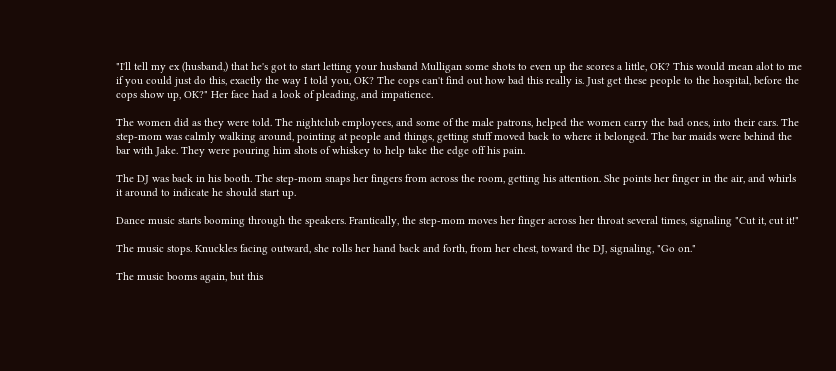"I'll tell my ex (husband,) that he's got to start letting your husband Mulligan some shots to even up the scores a little, OK? This would mean alot to me if you could just do this, exactly the way I told you, OK? The cops can't find out how bad this really is. Just get these people to the hospital, before the cops show up, OK?" Her face had a look of pleading, and impatience.

The women did as they were told. The nightclub employees, and some of the male patrons, helped the women carry the bad ones, into their cars. The step-mom was calmly walking around, pointing at people and things, getting stuff moved back to where it belonged. The bar maids were behind the bar with Jake. They were pouring him shots of whiskey to help take the edge off his pain.

The DJ was back in his booth. The step-mom snaps her fingers from across the room, getting his attention. She points her finger in the air, and whirls it around to indicate he should start up.

Dance music starts booming through the speakers. Frantically, the step-mom moves her finger across her throat several times, signaling "Cut it, cut it!"

The music stops. Knuckles facing outward, she rolls her hand back and forth, from her chest, toward the DJ, signaling, "Go on."

The music booms again, but this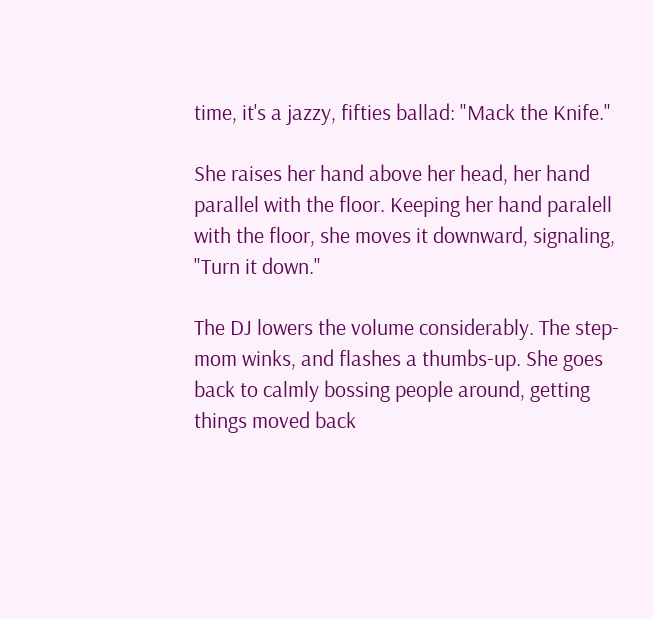time, it's a jazzy, fifties ballad: "Mack the Knife."

She raises her hand above her head, her hand parallel with the floor. Keeping her hand paralell with the floor, she moves it downward, signaling, "Turn it down."

The DJ lowers the volume considerably. The step-mom winks, and flashes a thumbs-up. She goes back to calmly bossing people around, getting things moved back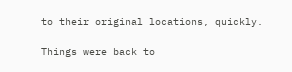to their original locations, quickly.

Things were back to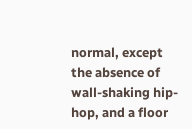normal, except the absence of wall-shaking hip-hop, and a floor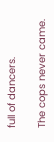full of dancers.

The cops never came.